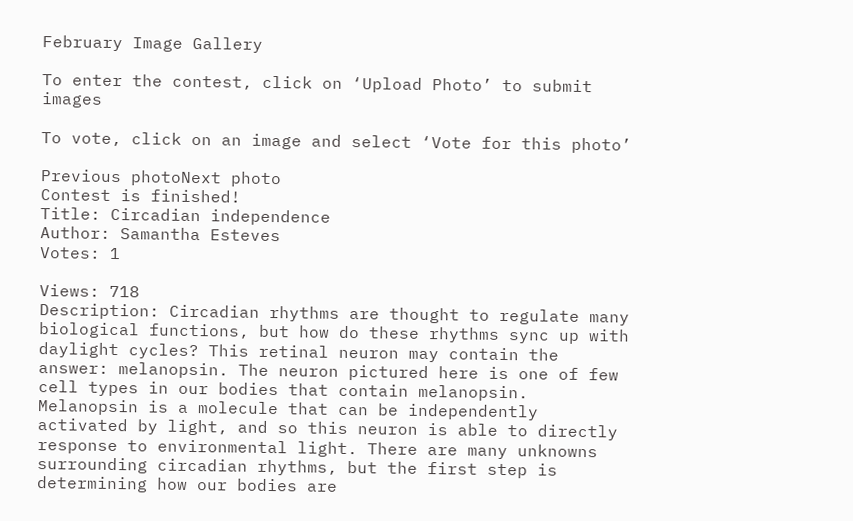February Image Gallery

To enter the contest, click on ‘Upload Photo’ to submit images

To vote, click on an image and select ‘Vote for this photo’

Previous photoNext photo
Contest is finished!
Title: Circadian independence
Author: Samantha Esteves
Votes: 1

Views: 718
Description: Circadian rhythms are thought to regulate many biological functions, but how do these rhythms sync up with daylight cycles? This retinal neuron may contain the answer: melanopsin. The neuron pictured here is one of few cell types in our bodies that contain melanopsin. Melanopsin is a molecule that can be independently activated by light, and so this neuron is able to directly response to environmental light. There are many unknowns surrounding circadian rhythms, but the first step is determining how our bodies are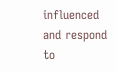influenced and respond to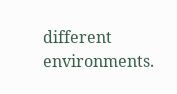different environments.